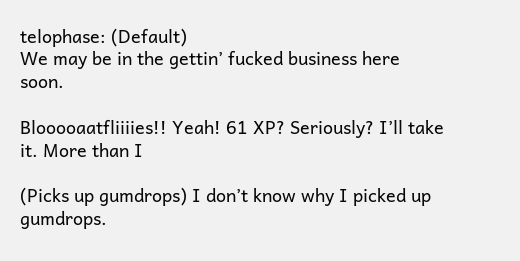telophase: (Default)
We may be in the gettin’ fucked business here soon.

Blooooaatfliiiies!! Yeah! 61 XP? Seriously? I’ll take it. More than I

(Picks up gumdrops) I don’t know why I picked up gumdrops.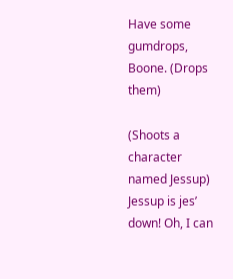Have some
gumdrops, Boone. (Drops them)

(Shoots a character named Jessup) Jessup is jes’ down! Oh, I can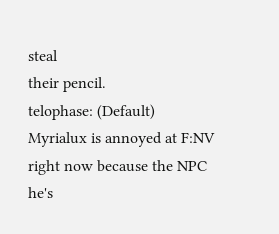steal
their pencil.
telophase: (Default)
Myrialux is annoyed at F:NV right now because the NPC he's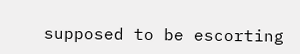supposed to be escorting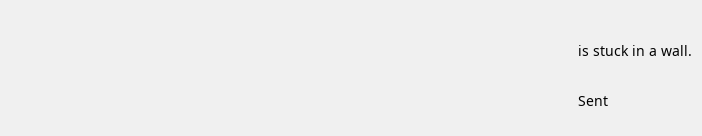is stuck in a wall.

Sent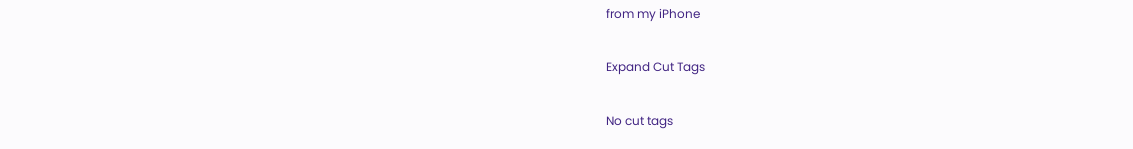from my iPhone

Expand Cut Tags

No cut tags